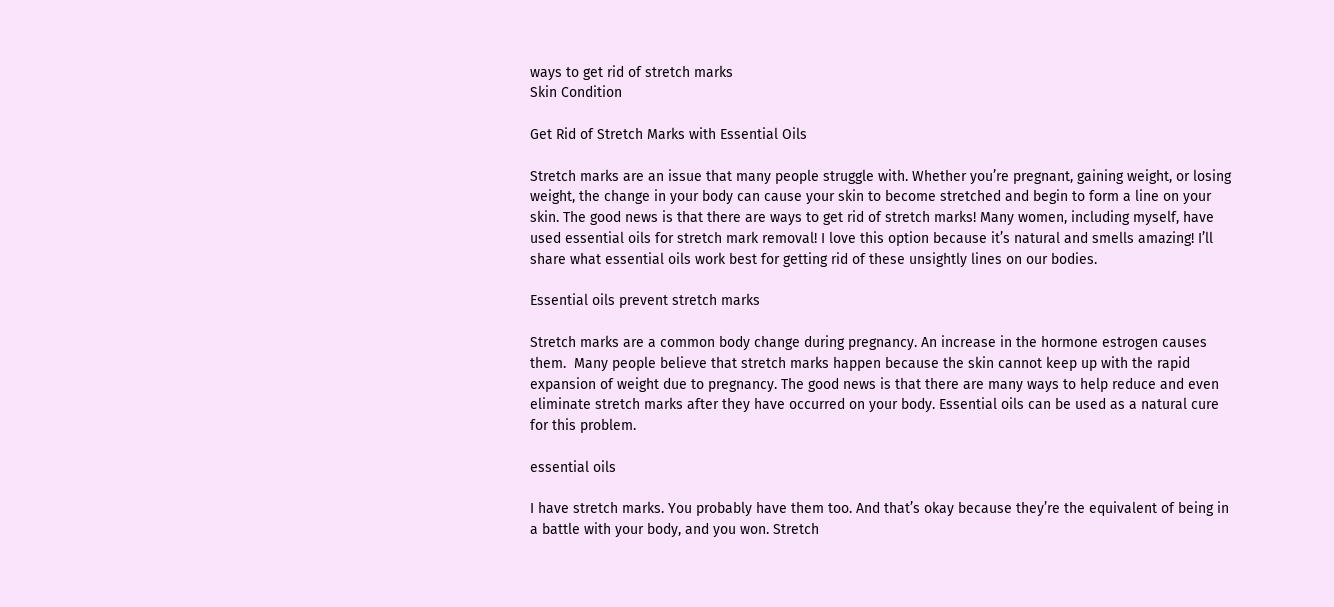ways to get rid of stretch marks
Skin Condition

Get Rid of Stretch Marks with Essential Oils

Stretch marks are an issue that many people struggle with. Whether you’re pregnant, gaining weight, or losing weight, the change in your body can cause your skin to become stretched and begin to form a line on your skin. The good news is that there are ways to get rid of stretch marks! Many women, including myself, have used essential oils for stretch mark removal! I love this option because it’s natural and smells amazing! I’ll share what essential oils work best for getting rid of these unsightly lines on our bodies.

Essential oils prevent stretch marks

Stretch marks are a common body change during pregnancy. An increase in the hormone estrogen causes them.  Many people believe that stretch marks happen because the skin cannot keep up with the rapid expansion of weight due to pregnancy. The good news is that there are many ways to help reduce and even eliminate stretch marks after they have occurred on your body. Essential oils can be used as a natural cure for this problem.

essential oils

I have stretch marks. You probably have them too. And that’s okay because they’re the equivalent of being in a battle with your body, and you won. Stretch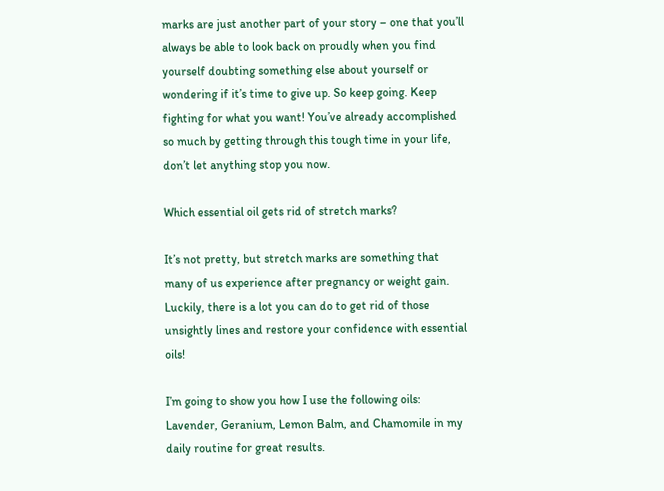marks are just another part of your story – one that you’ll always be able to look back on proudly when you find yourself doubting something else about yourself or wondering if it’s time to give up. So keep going. Keep fighting for what you want! You’ve already accomplished so much by getting through this tough time in your life, don’t let anything stop you now.

Which essential oil gets rid of stretch marks?

It’s not pretty, but stretch marks are something that many of us experience after pregnancy or weight gain. Luckily, there is a lot you can do to get rid of those unsightly lines and restore your confidence with essential oils!

I’m going to show you how I use the following oils: Lavender, Geranium, Lemon Balm, and Chamomile in my daily routine for great results.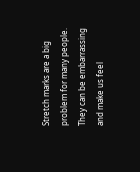Stretch marks are a big problem for many people. They can be embarrassing and make us feel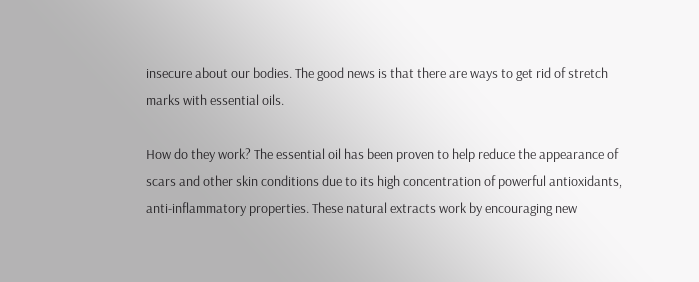insecure about our bodies. The good news is that there are ways to get rid of stretch marks with essential oils.

How do they work? The essential oil has been proven to help reduce the appearance of scars and other skin conditions due to its high concentration of powerful antioxidants, anti-inflammatory properties. These natural extracts work by encouraging new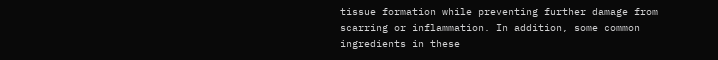tissue formation while preventing further damage from scarring or inflammation. In addition, some common ingredients in these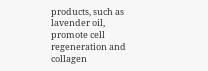products, such as lavender oil, promote cell regeneration and collagen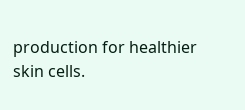production for healthier skin cells.